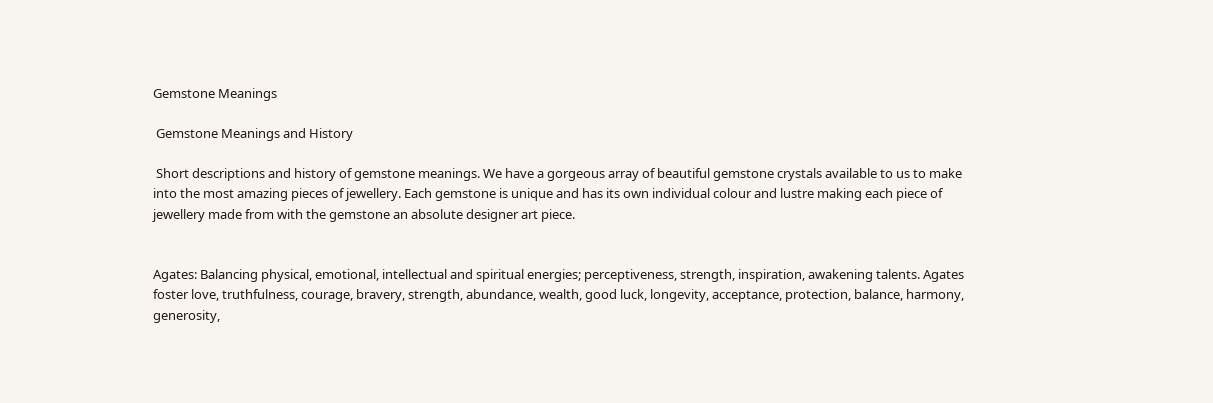Gemstone Meanings

 Gemstone Meanings and History

 Short descriptions and history of gemstone meanings. We have a gorgeous array of beautiful gemstone crystals available to us to make into the most amazing pieces of jewellery. Each gemstone is unique and has its own individual colour and lustre making each piece of jewellery made from with the gemstone an absolute designer art piece.


Agates: Balancing physical, emotional, intellectual and spiritual energies; perceptiveness, strength, inspiration, awakening talents. Agates foster love, truthfulness, courage, bravery, strength, abundance, wealth, good luck, longevity, acceptance, protection, balance, harmony, generosity,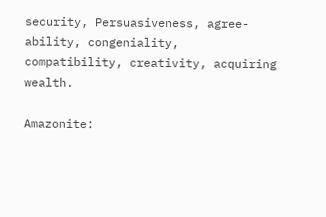security, Persuasiveness, agree-ability, congeniality, compatibility, creativity, acquiring wealth.

Amazonite: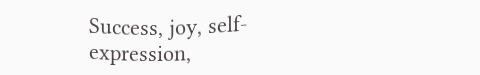Success, joy, self-expression,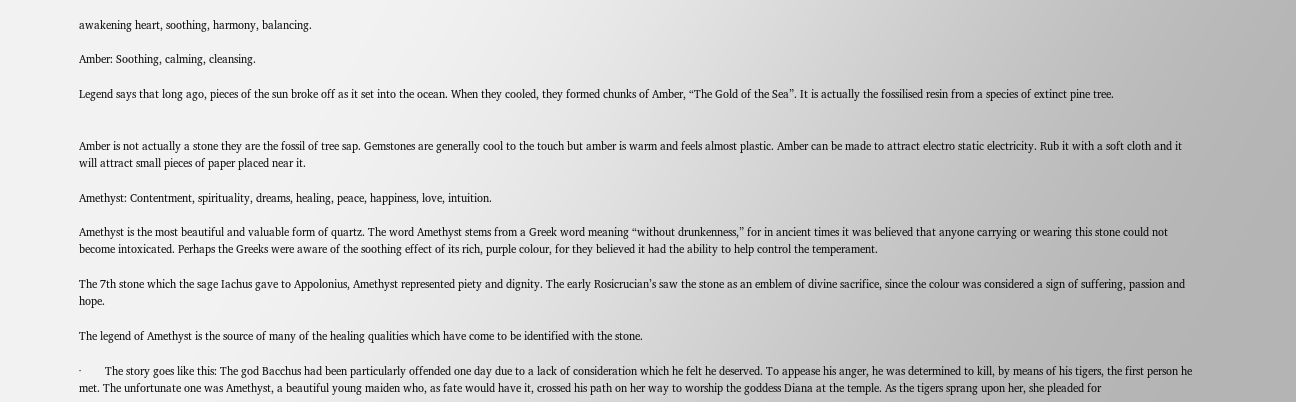awakening heart, soothing, harmony, balancing.

Amber: Soothing, calming, cleansing.

Legend says that long ago, pieces of the sun broke off as it set into the ocean. When they cooled, they formed chunks of Amber, “The Gold of the Sea”. It is actually the fossilised resin from a species of extinct pine tree.


Amber is not actually a stone they are the fossil of tree sap. Gemstones are generally cool to the touch but amber is warm and feels almost plastic. Amber can be made to attract electro static electricity. Rub it with a soft cloth and it will attract small pieces of paper placed near it.

Amethyst: Contentment, spirituality, dreams, healing, peace, happiness, love, intuition.

Amethyst is the most beautiful and valuable form of quartz. The word Amethyst stems from a Greek word meaning “without drunkenness,” for in ancient times it was believed that anyone carrying or wearing this stone could not become intoxicated. Perhaps the Greeks were aware of the soothing effect of its rich, purple colour, for they believed it had the ability to help control the temperament.

The 7th stone which the sage Iachus gave to Appolonius, Amethyst represented piety and dignity. The early Rosicrucian’s saw the stone as an emblem of divine sacrifice, since the colour was considered a sign of suffering, passion and hope.

The legend of Amethyst is the source of many of the healing qualities which have come to be identified with the stone.

·        The story goes like this: The god Bacchus had been particularly offended one day due to a lack of consideration which he felt he deserved. To appease his anger, he was determined to kill, by means of his tigers, the first person he met. The unfortunate one was Amethyst, a beautiful young maiden who, as fate would have it, crossed his path on her way to worship the goddess Diana at the temple. As the tigers sprang upon her, she pleaded for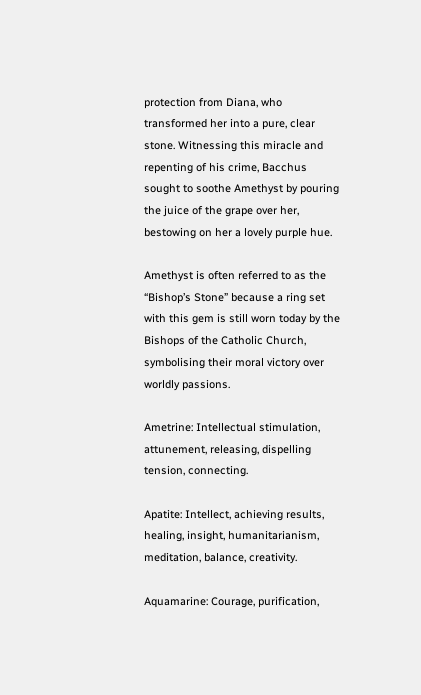protection from Diana, who transformed her into a pure, clear stone. Witnessing this miracle and repenting of his crime, Bacchus sought to soothe Amethyst by pouring the juice of the grape over her, bestowing on her a lovely purple hue.

Amethyst is often referred to as the “Bishop’s Stone” because a ring set with this gem is still worn today by the Bishops of the Catholic Church, symbolising their moral victory over worldly passions.

Ametrine: Intellectual stimulation, attunement, releasing, dispelling tension, connecting.

Apatite: Intellect, achieving results, healing, insight, humanitarianism, meditation, balance, creativity.

Aquamarine: Courage, purification,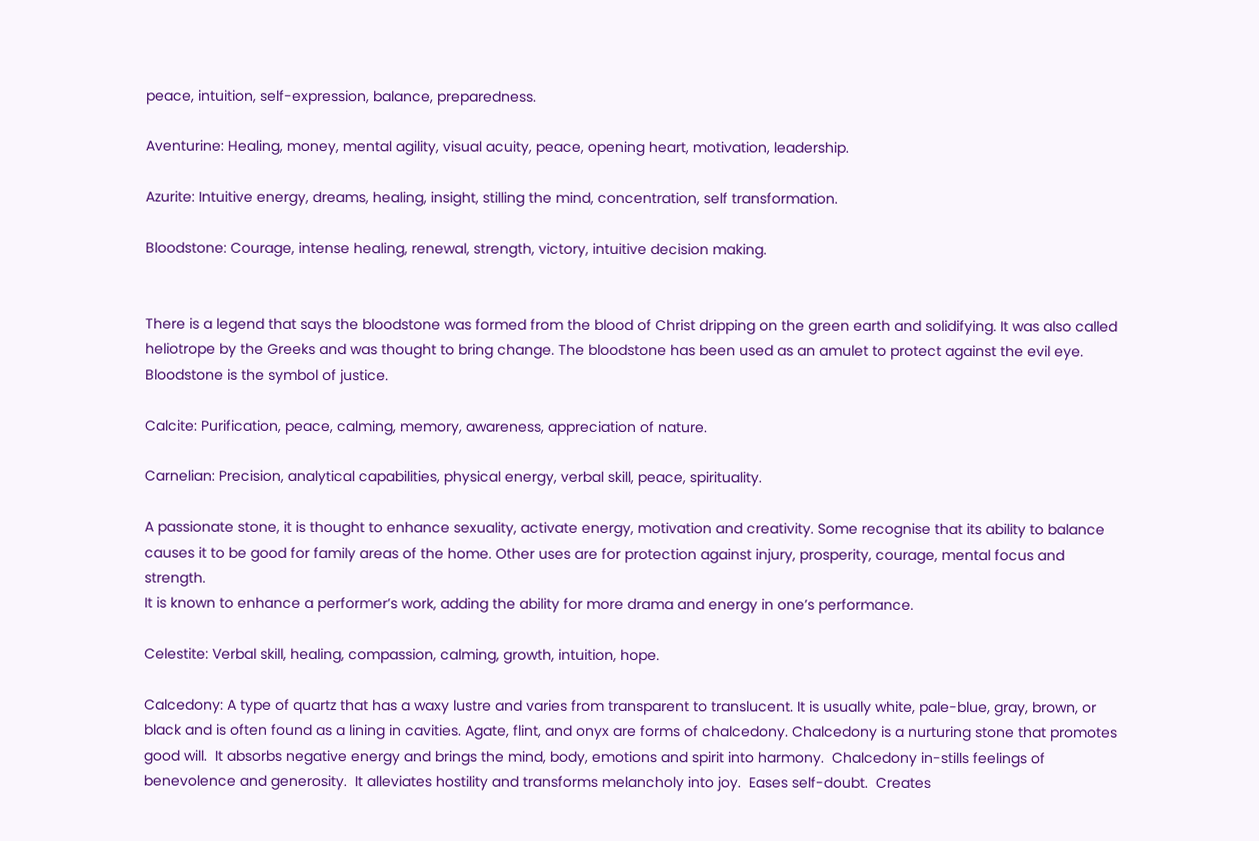peace, intuition, self-expression, balance, preparedness.

Aventurine: Healing, money, mental agility, visual acuity, peace, opening heart, motivation, leadership.

Azurite: Intuitive energy, dreams, healing, insight, stilling the mind, concentration, self transformation.

Bloodstone: Courage, intense healing, renewal, strength, victory, intuitive decision making.


There is a legend that says the bloodstone was formed from the blood of Christ dripping on the green earth and solidifying. It was also called heliotrope by the Greeks and was thought to bring change. The bloodstone has been used as an amulet to protect against the evil eye. Bloodstone is the symbol of justice.

Calcite: Purification, peace, calming, memory, awareness, appreciation of nature.

Carnelian: Precision, analytical capabilities, physical energy, verbal skill, peace, spirituality.

A passionate stone, it is thought to enhance sexuality, activate energy, motivation and creativity. Some recognise that its ability to balance causes it to be good for family areas of the home. Other uses are for protection against injury, prosperity, courage, mental focus and strength.
It is known to enhance a performer’s work, adding the ability for more drama and energy in one’s performance.

Celestite: Verbal skill, healing, compassion, calming, growth, intuition, hope.

Calcedony: A type of quartz that has a waxy lustre and varies from transparent to translucent. It is usually white, pale-blue, gray, brown, or black and is often found as a lining in cavities. Agate, flint, and onyx are forms of chalcedony. Chalcedony is a nurturing stone that promotes good will.  It absorbs negative energy and brings the mind, body, emotions and spirit into harmony.  Chalcedony in-stills feelings of benevolence and generosity.  It alleviates hostility and transforms melancholy into joy.  Eases self-doubt.  Creates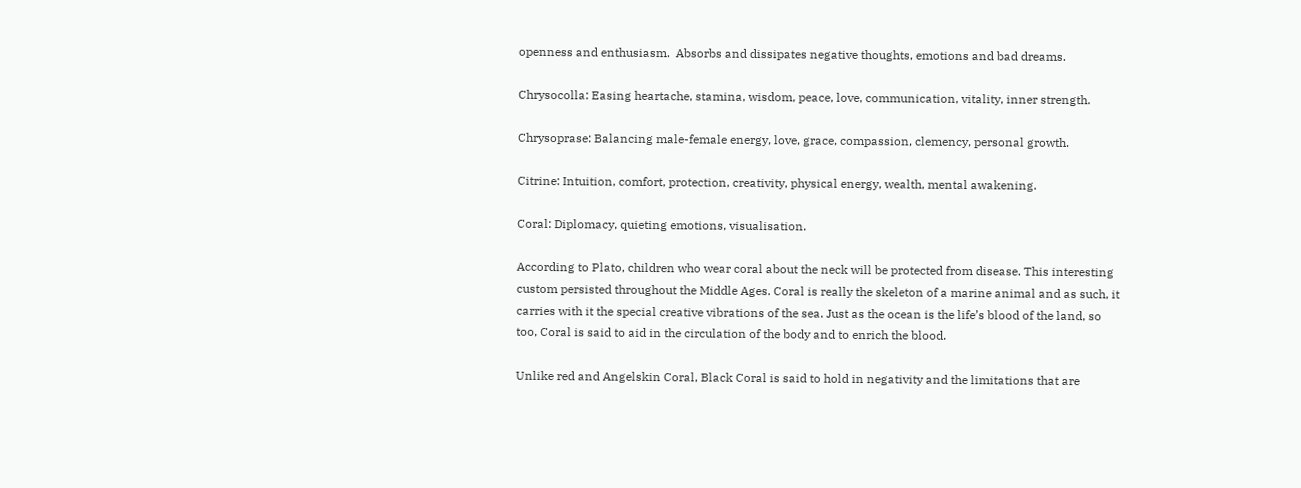openness and enthusiasm.  Absorbs and dissipates negative thoughts, emotions and bad dreams.

Chrysocolla: Easing heartache, stamina, wisdom, peace, love, communication, vitality, inner strength.

Chrysoprase: Balancing male-female energy, love, grace, compassion, clemency, personal growth.

Citrine: Intuition, comfort, protection, creativity, physical energy, wealth, mental awakening.

Coral: Diplomacy, quieting emotions, visualisation.

According to Plato, children who wear coral about the neck will be protected from disease. This interesting custom persisted throughout the Middle Ages. Coral is really the skeleton of a marine animal and as such, it carries with it the special creative vibrations of the sea. Just as the ocean is the life’s blood of the land, so too, Coral is said to aid in the circulation of the body and to enrich the blood.

Unlike red and Angelskin Coral, Black Coral is said to hold in negativity and the limitations that are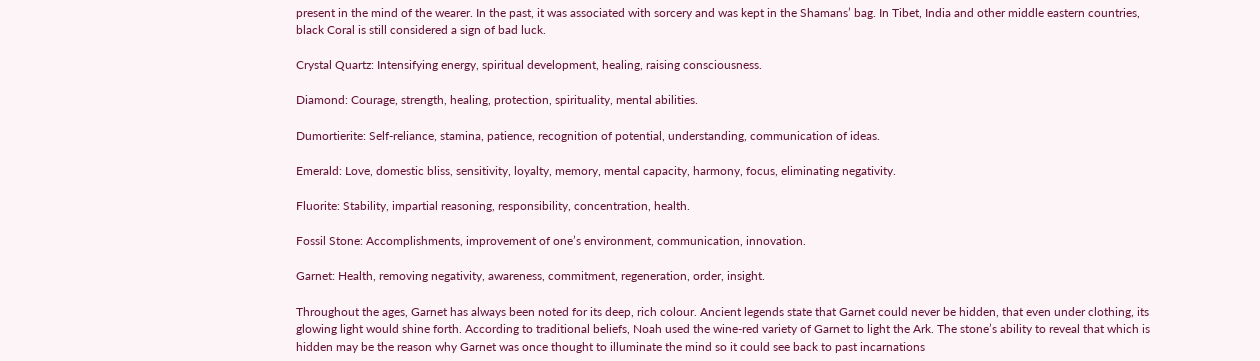present in the mind of the wearer. In the past, it was associated with sorcery and was kept in the Shamans’ bag. In Tibet, India and other middle eastern countries, black Coral is still considered a sign of bad luck.

Crystal Quartz: Intensifying energy, spiritual development, healing, raising consciousness.

Diamond: Courage, strength, healing, protection, spirituality, mental abilities.

Dumortierite: Self-reliance, stamina, patience, recognition of potential, understanding, communication of ideas.

Emerald: Love, domestic bliss, sensitivity, loyalty, memory, mental capacity, harmony, focus, eliminating negativity.

Fluorite: Stability, impartial reasoning, responsibility, concentration, health.

Fossil Stone: Accomplishments, improvement of one’s environment, communication, innovation.

Garnet: Health, removing negativity, awareness, commitment, regeneration, order, insight.

Throughout the ages, Garnet has always been noted for its deep, rich colour. Ancient legends state that Garnet could never be hidden, that even under clothing, its glowing light would shine forth. According to traditional beliefs, Noah used the wine-red variety of Garnet to light the Ark. The stone’s ability to reveal that which is hidden may be the reason why Garnet was once thought to illuminate the mind so it could see back to past incarnations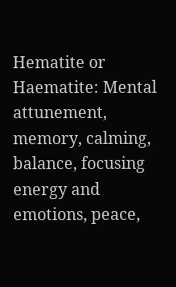Hematite or Haematite: Mental attunement, memory, calming, balance, focusing energy and emotions, peace,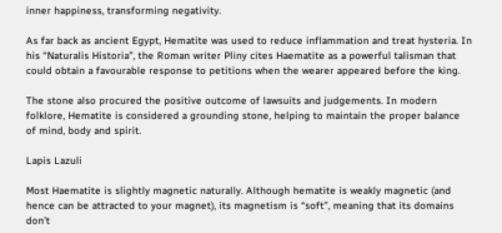inner happiness, transforming negativity.

As far back as ancient Egypt, Hematite was used to reduce inflammation and treat hysteria. In his “Naturalis Historia”, the Roman writer Pliny cites Haematite as a powerful talisman that could obtain a favourable response to petitions when the wearer appeared before the king.

The stone also procured the positive outcome of lawsuits and judgements. In modern folklore, Hematite is considered a grounding stone, helping to maintain the proper balance of mind, body and spirit.

Lapis Lazuli

Most Haematite is slightly magnetic naturally. Although hematite is weakly magnetic (and hence can be attracted to your magnet), its magnetism is “soft”, meaning that its domains don’t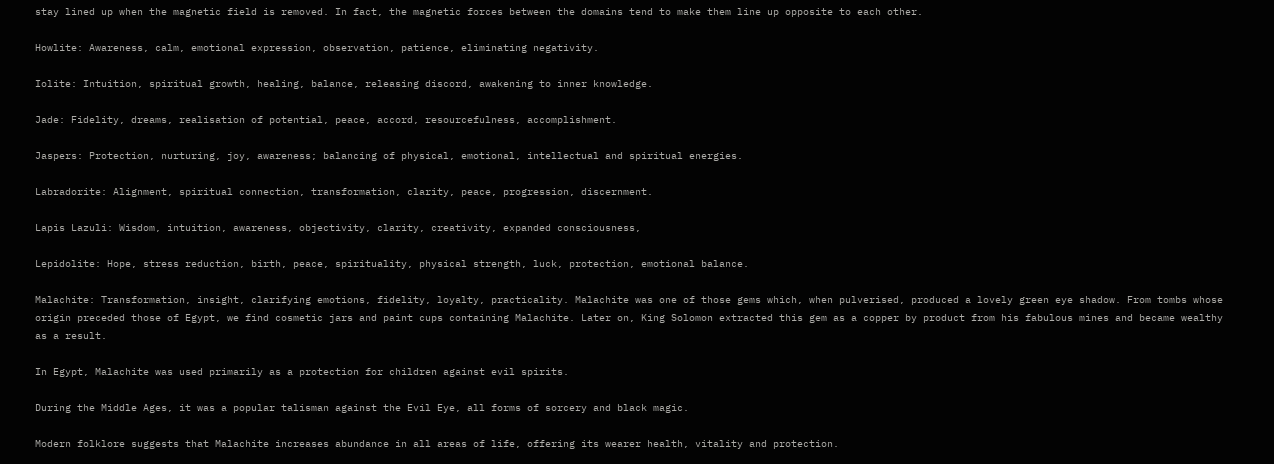stay lined up when the magnetic field is removed. In fact, the magnetic forces between the domains tend to make them line up opposite to each other.

Howlite: Awareness, calm, emotional expression, observation, patience, eliminating negativity.

Iolite: Intuition, spiritual growth, healing, balance, releasing discord, awakening to inner knowledge.

Jade: Fidelity, dreams, realisation of potential, peace, accord, resourcefulness, accomplishment.

Jaspers: Protection, nurturing, joy, awareness; balancing of physical, emotional, intellectual and spiritual energies.

Labradorite: Alignment, spiritual connection, transformation, clarity, peace, progression, discernment.

Lapis Lazuli: Wisdom, intuition, awareness, objectivity, clarity, creativity, expanded consciousness,

Lepidolite: Hope, stress reduction, birth, peace, spirituality, physical strength, luck, protection, emotional balance.

Malachite: Transformation, insight, clarifying emotions, fidelity, loyalty, practicality. Malachite was one of those gems which, when pulverised, produced a lovely green eye shadow. From tombs whose origin preceded those of Egypt, we find cosmetic jars and paint cups containing Malachite. Later on, King Solomon extracted this gem as a copper by product from his fabulous mines and became wealthy as a result.

In Egypt, Malachite was used primarily as a protection for children against evil spirits.

During the Middle Ages, it was a popular talisman against the Evil Eye, all forms of sorcery and black magic.

Modern folklore suggests that Malachite increases abundance in all areas of life, offering its wearer health, vitality and protection.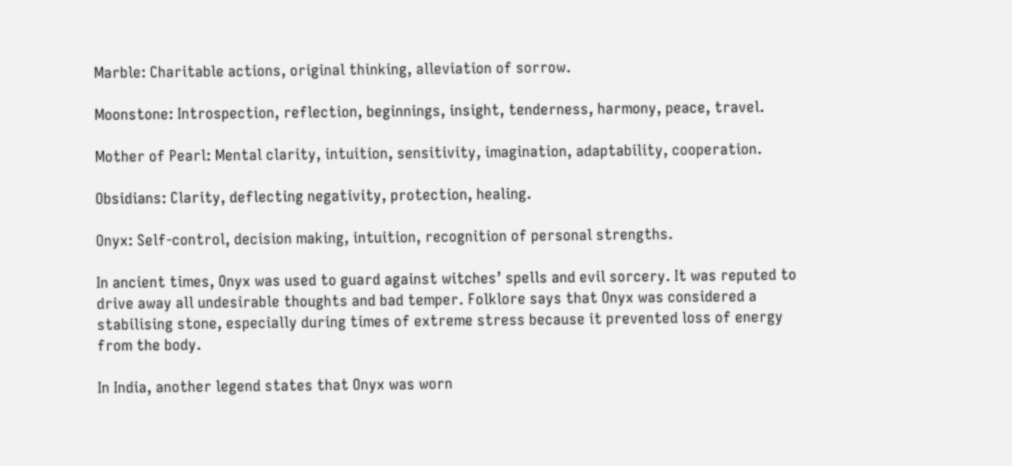Marble: Charitable actions, original thinking, alleviation of sorrow.

Moonstone: Introspection, reflection, beginnings, insight, tenderness, harmony, peace, travel.

Mother of Pearl: Mental clarity, intuition, sensitivity, imagination, adaptability, cooperation.

Obsidians: Clarity, deflecting negativity, protection, healing.

Onyx: Self-control, decision making, intuition, recognition of personal strengths.

In ancient times, Onyx was used to guard against witches’ spells and evil sorcery. It was reputed to drive away all undesirable thoughts and bad temper. Folklore says that Onyx was considered a stabilising stone, especially during times of extreme stress because it prevented loss of energy from the body.

In India, another legend states that Onyx was worn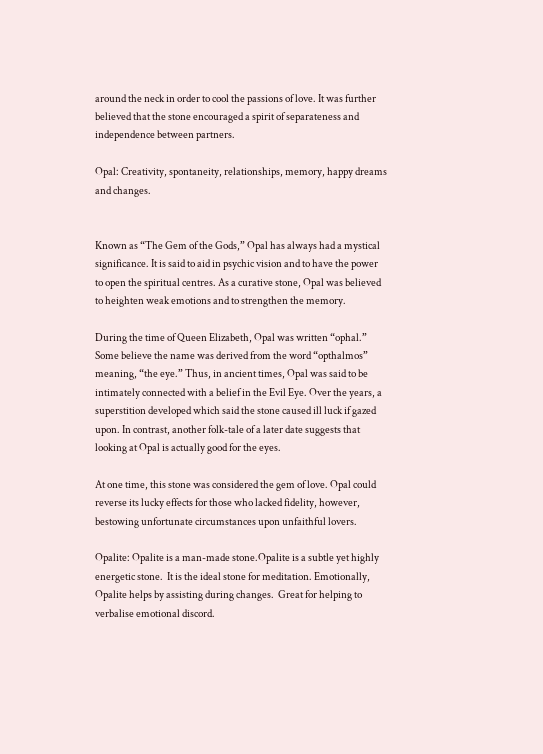around the neck in order to cool the passions of love. It was further believed that the stone encouraged a spirit of separateness and independence between partners.

Opal: Creativity, spontaneity, relationships, memory, happy dreams and changes.


Known as “The Gem of the Gods,” Opal has always had a mystical significance. It is said to aid in psychic vision and to have the power to open the spiritual centres. As a curative stone, Opal was believed to heighten weak emotions and to strengthen the memory.

During the time of Queen Elizabeth, Opal was written “ophal.” Some believe the name was derived from the word “opthalmos” meaning, “the eye.” Thus, in ancient times, Opal was said to be intimately connected with a belief in the Evil Eye. Over the years, a superstition developed which said the stone caused ill luck if gazed upon. In contrast, another folk-tale of a later date suggests that looking at Opal is actually good for the eyes.

At one time, this stone was considered the gem of love. Opal could reverse its lucky effects for those who lacked fidelity, however, bestowing unfortunate circumstances upon unfaithful lovers.

Opalite: Opalite is a man-made stone.Opalite is a subtle yet highly energetic stone.  It is the ideal stone for meditation. Emotionally, Opalite helps by assisting during changes.  Great for helping to verbalise emotional discord.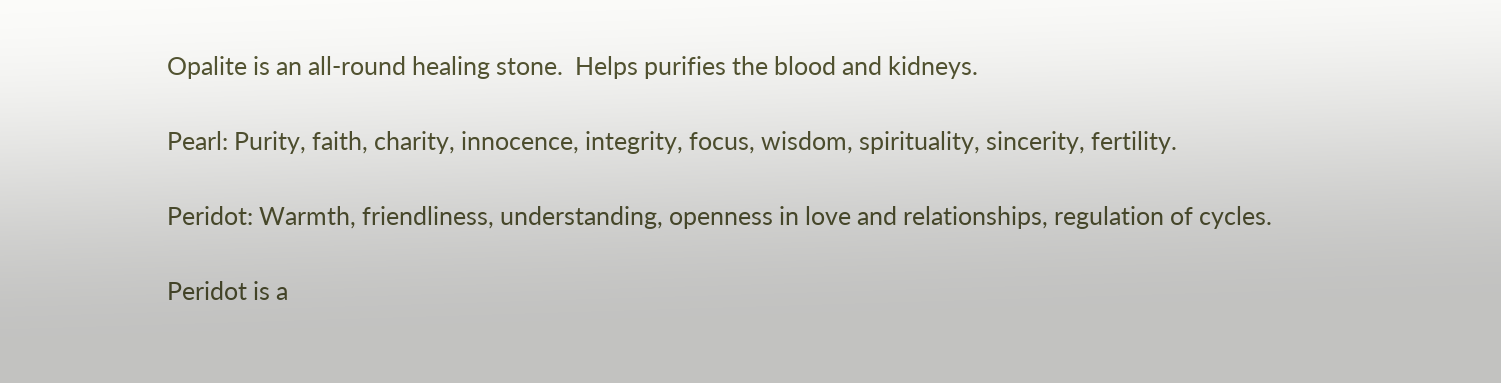Opalite is an all-round healing stone.  Helps purifies the blood and kidneys.

Pearl: Purity, faith, charity, innocence, integrity, focus, wisdom, spirituality, sincerity, fertility.

Peridot: Warmth, friendliness, understanding, openness in love and relationships, regulation of cycles.

Peridot is a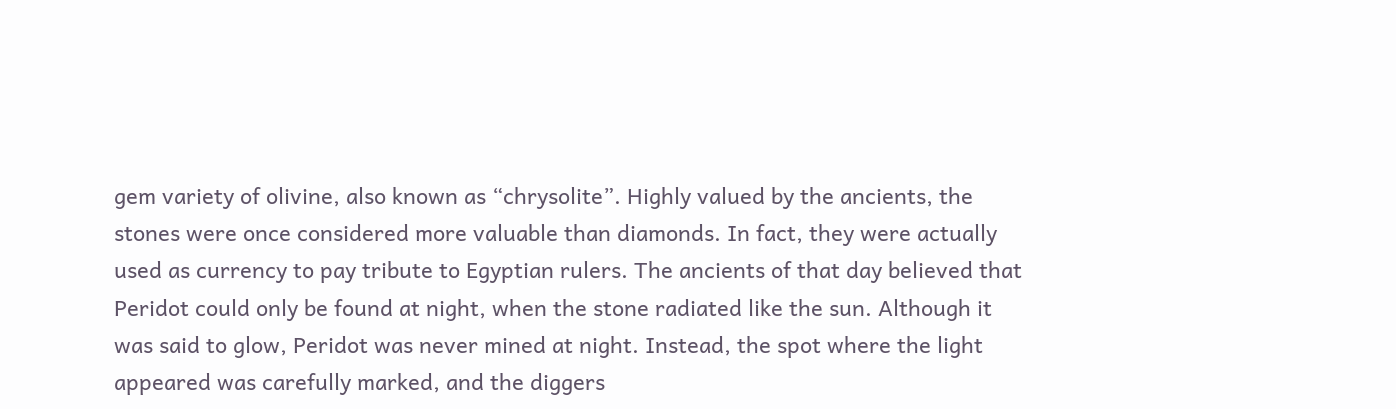gem variety of olivine, also known as “chrysolite”. Highly valued by the ancients, the stones were once considered more valuable than diamonds. In fact, they were actually used as currency to pay tribute to Egyptian rulers. The ancients of that day believed that Peridot could only be found at night, when the stone radiated like the sun. Although it was said to glow, Peridot was never mined at night. Instead, the spot where the light appeared was carefully marked, and the diggers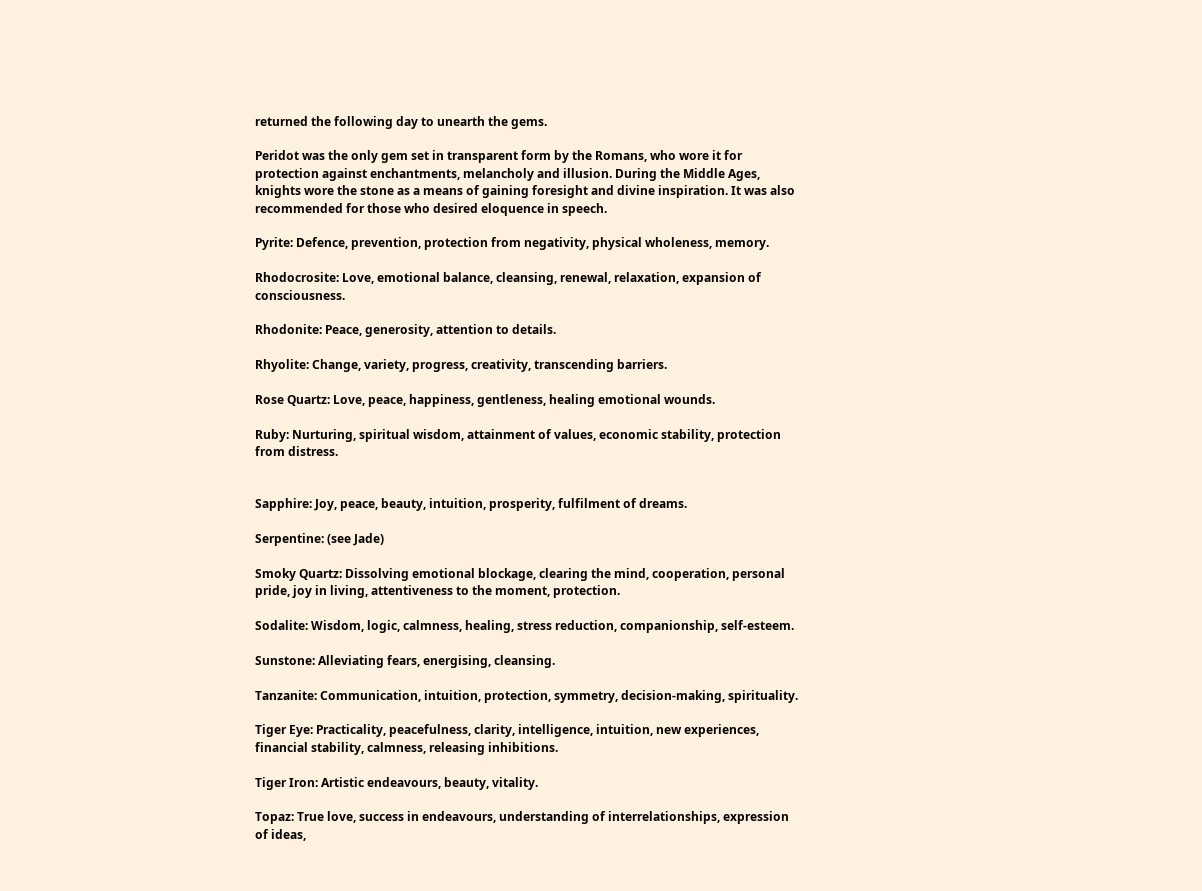returned the following day to unearth the gems.

Peridot was the only gem set in transparent form by the Romans, who wore it for protection against enchantments, melancholy and illusion. During the Middle Ages, knights wore the stone as a means of gaining foresight and divine inspiration. It was also recommended for those who desired eloquence in speech.

Pyrite: Defence, prevention, protection from negativity, physical wholeness, memory.

Rhodocrosite: Love, emotional balance, cleansing, renewal, relaxation, expansion of consciousness.

Rhodonite: Peace, generosity, attention to details.

Rhyolite: Change, variety, progress, creativity, transcending barriers.

Rose Quartz: Love, peace, happiness, gentleness, healing emotional wounds.

Ruby: Nurturing, spiritual wisdom, attainment of values, economic stability, protection from distress.


Sapphire: Joy, peace, beauty, intuition, prosperity, fulfilment of dreams.

Serpentine: (see Jade)

Smoky Quartz: Dissolving emotional blockage, clearing the mind, cooperation, personal pride, joy in living, attentiveness to the moment, protection.

Sodalite: Wisdom, logic, calmness, healing, stress reduction, companionship, self-esteem.

Sunstone: Alleviating fears, energising, cleansing.

Tanzanite: Communication, intuition, protection, symmetry, decision-making, spirituality.

Tiger Eye: Practicality, peacefulness, clarity, intelligence, intuition, new experiences, financial stability, calmness, releasing inhibitions.

Tiger Iron: Artistic endeavours, beauty, vitality.

Topaz: True love, success in endeavours, understanding of interrelationships, expression of ideas,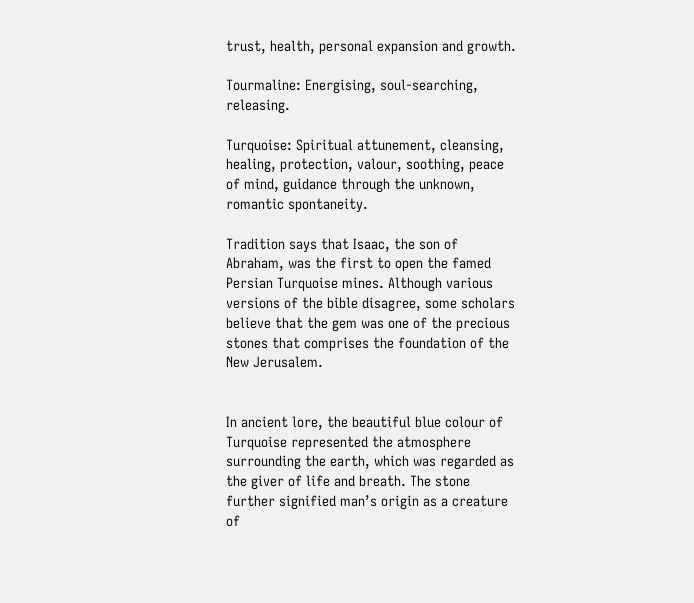trust, health, personal expansion and growth.

Tourmaline: Energising, soul-searching, releasing.

Turquoise: Spiritual attunement, cleansing, healing, protection, valour, soothing, peace of mind, guidance through the unknown, romantic spontaneity.

Tradition says that Isaac, the son of Abraham, was the first to open the famed Persian Turquoise mines. Although various versions of the bible disagree, some scholars believe that the gem was one of the precious stones that comprises the foundation of the New Jerusalem.


In ancient lore, the beautiful blue colour of Turquoise represented the atmosphere surrounding the earth, which was regarded as the giver of life and breath. The stone further signified man’s origin as a creature of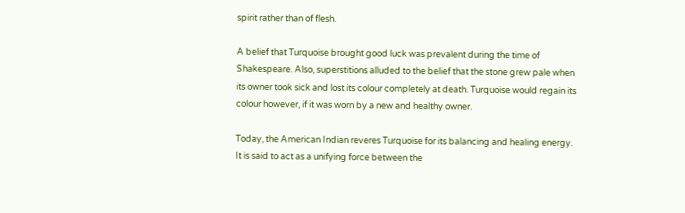spirit rather than of flesh.

A belief that Turquoise brought good luck was prevalent during the time of Shakespeare. Also, superstitions alluded to the belief that the stone grew pale when its owner took sick and lost its colour completely at death. Turquoise would regain its colour however, if it was worn by a new and healthy owner.

Today, the American Indian reveres Turquoise for its balancing and healing energy. It is said to act as a unifying force between the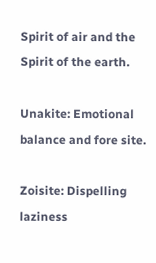Spirit of air and the Spirit of the earth.

Unakite: Emotional balance and fore site.

Zoisite: Dispelling laziness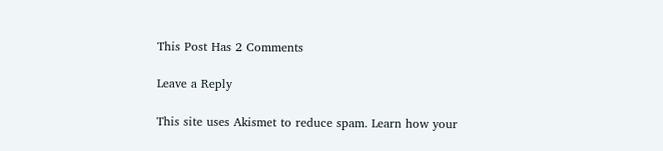This Post Has 2 Comments

Leave a Reply

This site uses Akismet to reduce spam. Learn how your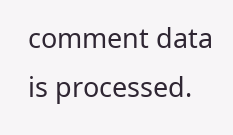comment data is processed.